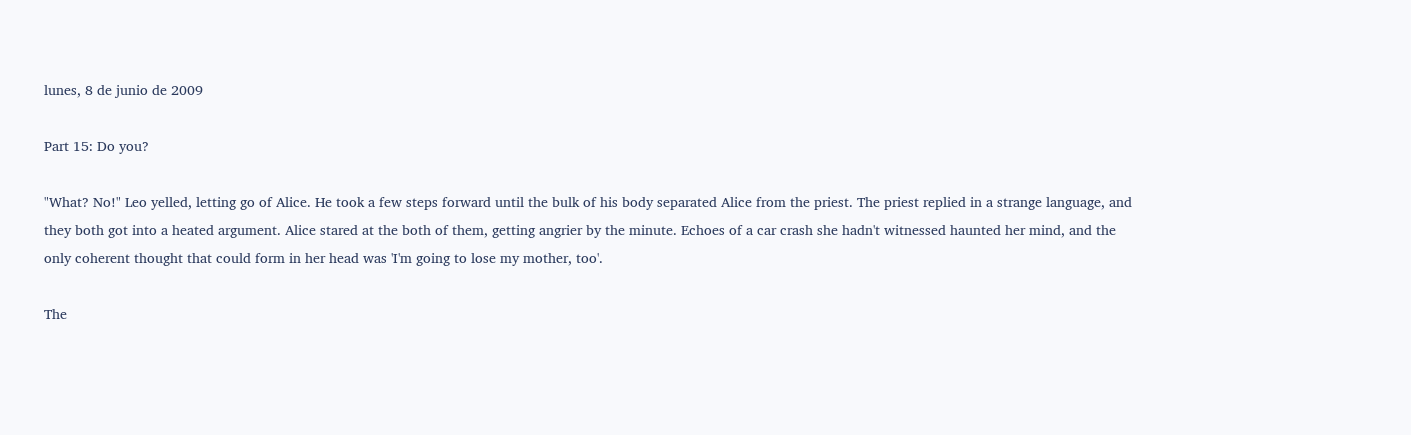lunes, 8 de junio de 2009

Part 15: Do you?

"What? No!" Leo yelled, letting go of Alice. He took a few steps forward until the bulk of his body separated Alice from the priest. The priest replied in a strange language, and they both got into a heated argument. Alice stared at the both of them, getting angrier by the minute. Echoes of a car crash she hadn't witnessed haunted her mind, and the only coherent thought that could form in her head was 'I'm going to lose my mother, too'.

The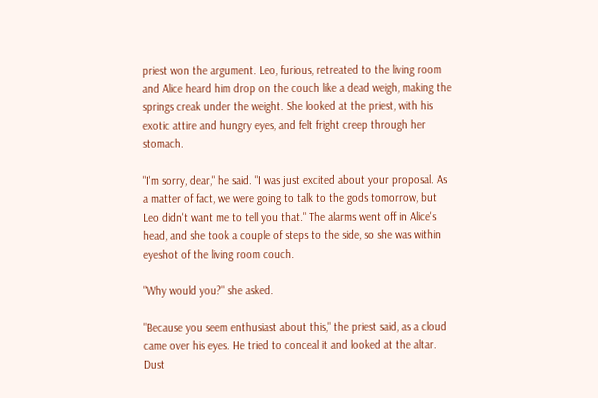priest won the argument. Leo, furious, retreated to the living room and Alice heard him drop on the couch like a dead weigh, making the springs creak under the weight. She looked at the priest, with his exotic attire and hungry eyes, and felt fright creep through her stomach.

"I'm sorry, dear," he said. "I was just excited about your proposal. As a matter of fact, we were going to talk to the gods tomorrow, but Leo didn't want me to tell you that." The alarms went off in Alice's head, and she took a couple of steps to the side, so she was within eyeshot of the living room couch.

"Why would you?" she asked.

"Because you seem enthusiast about this," the priest said, as a cloud came over his eyes. He tried to conceal it and looked at the altar. Dust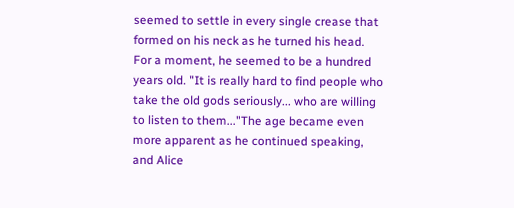seemed to settle in every single crease that formed on his neck as he turned his head. For a moment, he seemed to be a hundred years old. "It is really hard to find people who take the old gods seriously... who are willing to listen to them..."The age became even more apparent as he continued speaking, and Alice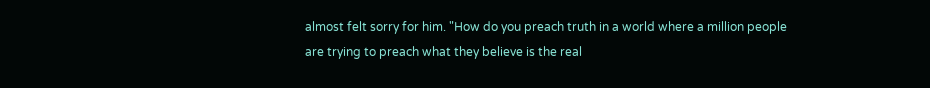almost felt sorry for him. "How do you preach truth in a world where a million people are trying to preach what they believe is the real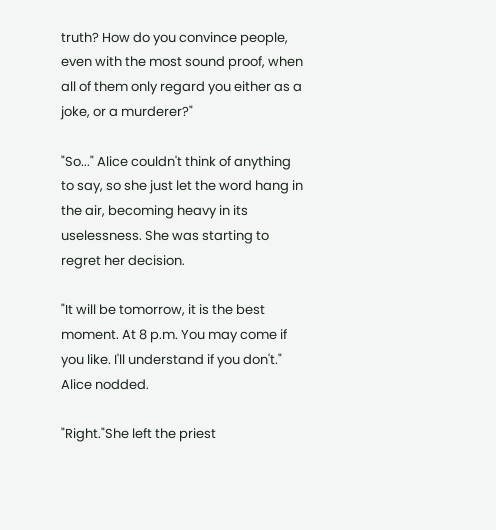truth? How do you convince people, even with the most sound proof, when all of them only regard you either as a joke, or a murderer?"

"So..." Alice couldn't think of anything to say, so she just let the word hang in the air, becoming heavy in its uselessness. She was starting to regret her decision.

"It will be tomorrow, it is the best moment. At 8 p.m. You may come if you like. I'll understand if you don't." Alice nodded.

"Right."She left the priest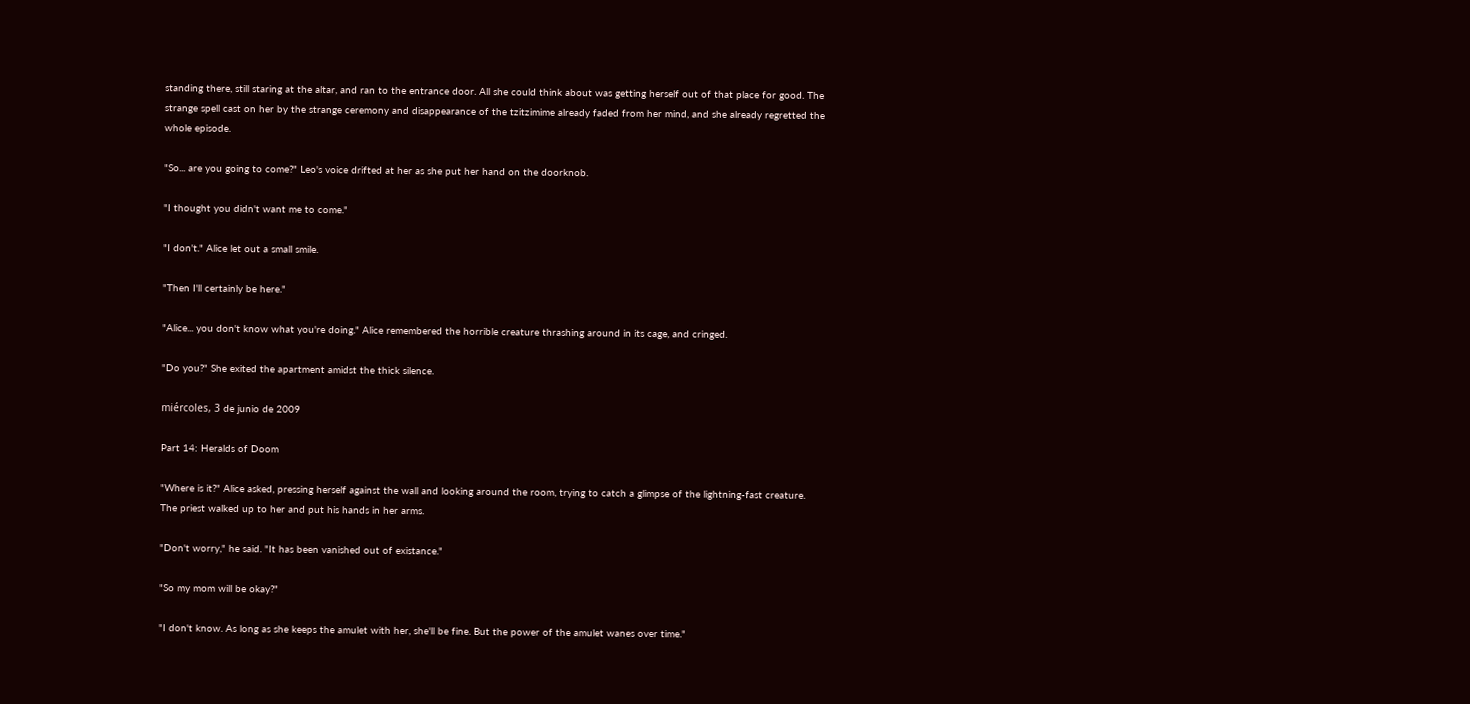standing there, still staring at the altar, and ran to the entrance door. All she could think about was getting herself out of that place for good. The strange spell cast on her by the strange ceremony and disappearance of the tzitzimime already faded from her mind, and she already regretted the whole episode.

"So... are you going to come?" Leo's voice drifted at her as she put her hand on the doorknob.

"I thought you didn't want me to come."

"I don't." Alice let out a small smile.

"Then I'll certainly be here."

"Alice... you don't know what you're doing." Alice remembered the horrible creature thrashing around in its cage, and cringed.

"Do you?" She exited the apartment amidst the thick silence.

miércoles, 3 de junio de 2009

Part 14: Heralds of Doom

"Where is it?" Alice asked, pressing herself against the wall and looking around the room, trying to catch a glimpse of the lightning-fast creature. The priest walked up to her and put his hands in her arms.

"Don't worry," he said. "It has been vanished out of existance."

"So my mom will be okay?"

"I don't know. As long as she keeps the amulet with her, she'll be fine. But the power of the amulet wanes over time."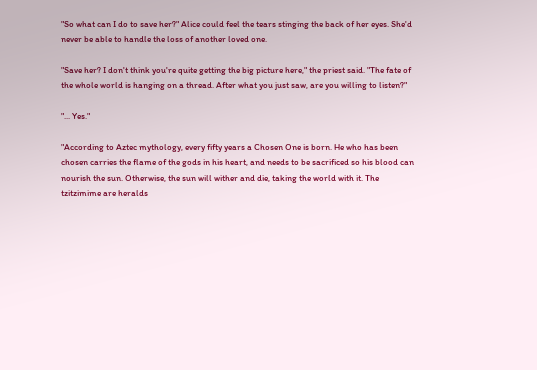"So what can I do to save her?" Alice could feel the tears stinging the back of her eyes. She'd never be able to handle the loss of another loved one.

"Save her? I don't think you're quite getting the big picture here," the priest said. "The fate of the whole world is hanging on a thread. After what you just saw, are you willing to listen?"

"... Yes."

"According to Aztec mythology, every fifty years a Chosen One is born. He who has been chosen carries the flame of the gods in his heart, and needs to be sacrificed so his blood can nourish the sun. Otherwise, the sun will wither and die, taking the world with it. The tzitzimime are heralds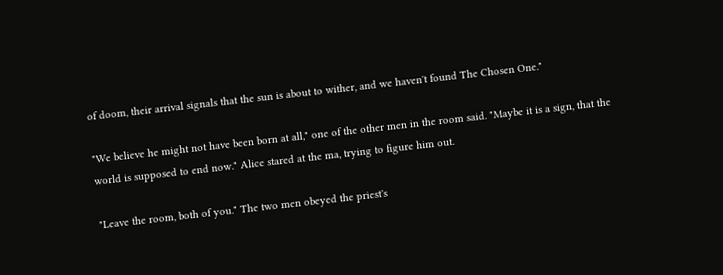of doom, their arrival signals that the sun is about to wither, and we haven't found The Chosen One."

"We believe he might not have been born at all," one of the other men in the room said. "Maybe it is a sign, that the world is supposed to end now." Alice stared at the ma, trying to figure him out.

"Leave the room, both of you." The two men obeyed the priest's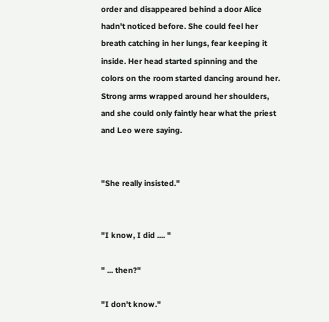order and disappeared behind a door Alice hadn't noticed before. She could feel her breath catching in her lungs, fear keeping it inside. Her head started spinning and the colors on the room started dancing around her. Strong arms wrapped around her shoulders, and she could only faintly hear what the priest and Leo were saying.


"She really insisted."


"I know, I did .... "

" ... then?"

"I don't know."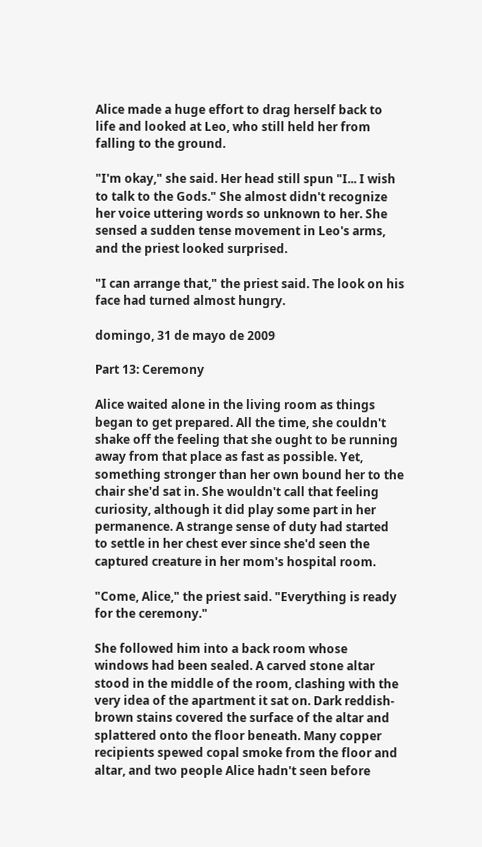Alice made a huge effort to drag herself back to life and looked at Leo, who still held her from falling to the ground.

"I'm okay," she said. Her head still spun "I... I wish to talk to the Gods." She almost didn't recognize her voice uttering words so unknown to her. She sensed a sudden tense movement in Leo's arms, and the priest looked surprised.

"I can arrange that," the priest said. The look on his face had turned almost hungry.

domingo, 31 de mayo de 2009

Part 13: Ceremony

Alice waited alone in the living room as things began to get prepared. All the time, she couldn't shake off the feeling that she ought to be running away from that place as fast as possible. Yet, something stronger than her own bound her to the chair she'd sat in. She wouldn't call that feeling curiosity, although it did play some part in her permanence. A strange sense of duty had started to settle in her chest ever since she'd seen the captured creature in her mom's hospital room.

"Come, Alice," the priest said. "Everything is ready for the ceremony."

She followed him into a back room whose windows had been sealed. A carved stone altar stood in the middle of the room, clashing with the very idea of the apartment it sat on. Dark reddish-brown stains covered the surface of the altar and splattered onto the floor beneath. Many copper recipients spewed copal smoke from the floor and altar, and two people Alice hadn't seen before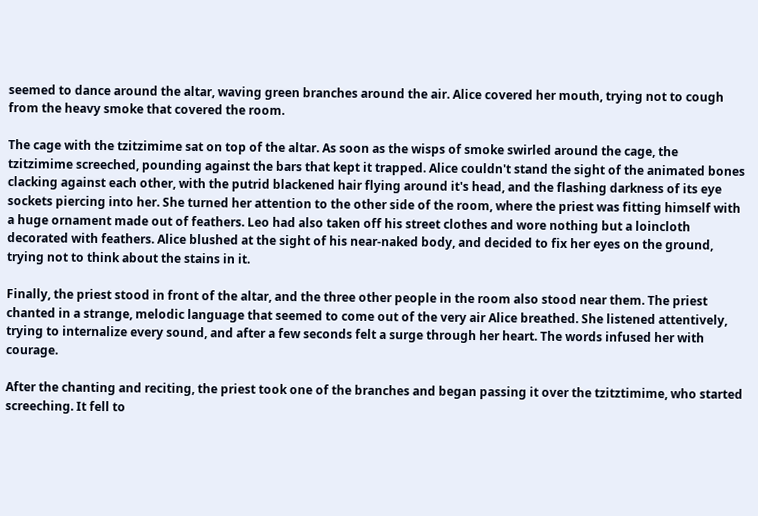seemed to dance around the altar, waving green branches around the air. Alice covered her mouth, trying not to cough from the heavy smoke that covered the room.

The cage with the tzitzimime sat on top of the altar. As soon as the wisps of smoke swirled around the cage, the tzitzimime screeched, pounding against the bars that kept it trapped. Alice couldn't stand the sight of the animated bones clacking against each other, with the putrid blackened hair flying around it's head, and the flashing darkness of its eye sockets piercing into her. She turned her attention to the other side of the room, where the priest was fitting himself with a huge ornament made out of feathers. Leo had also taken off his street clothes and wore nothing but a loincloth decorated with feathers. Alice blushed at the sight of his near-naked body, and decided to fix her eyes on the ground, trying not to think about the stains in it.

Finally, the priest stood in front of the altar, and the three other people in the room also stood near them. The priest chanted in a strange, melodic language that seemed to come out of the very air Alice breathed. She listened attentively, trying to internalize every sound, and after a few seconds felt a surge through her heart. The words infused her with courage.

After the chanting and reciting, the priest took one of the branches and began passing it over the tzitztimime, who started screeching. It fell to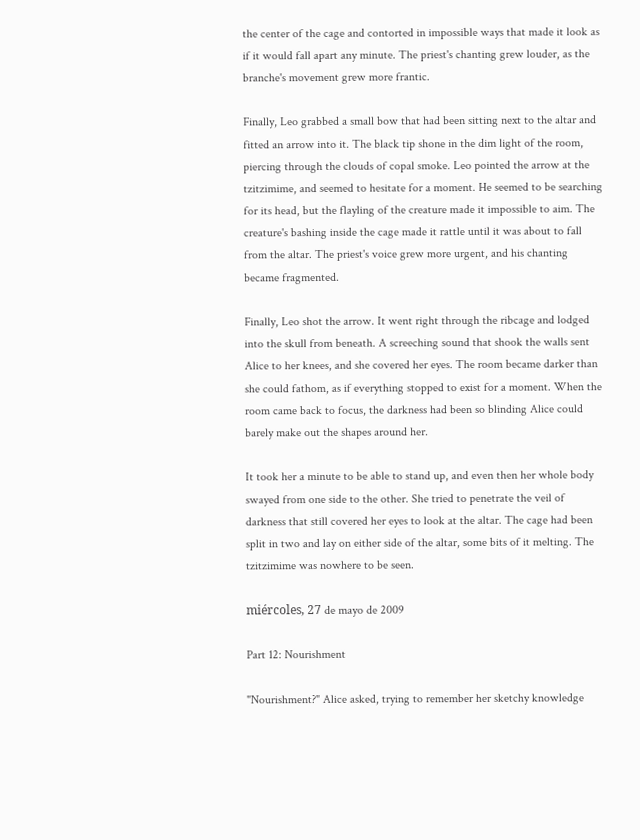the center of the cage and contorted in impossible ways that made it look as if it would fall apart any minute. The priest's chanting grew louder, as the branche's movement grew more frantic.

Finally, Leo grabbed a small bow that had been sitting next to the altar and fitted an arrow into it. The black tip shone in the dim light of the room, piercing through the clouds of copal smoke. Leo pointed the arrow at the tzitzimime, and seemed to hesitate for a moment. He seemed to be searching for its head, but the flayling of the creature made it impossible to aim. The creature's bashing inside the cage made it rattle until it was about to fall from the altar. The priest's voice grew more urgent, and his chanting became fragmented.

Finally, Leo shot the arrow. It went right through the ribcage and lodged into the skull from beneath. A screeching sound that shook the walls sent Alice to her knees, and she covered her eyes. The room became darker than she could fathom, as if everything stopped to exist for a moment. When the room came back to focus, the darkness had been so blinding Alice could barely make out the shapes around her.

It took her a minute to be able to stand up, and even then her whole body swayed from one side to the other. She tried to penetrate the veil of darkness that still covered her eyes to look at the altar. The cage had been split in two and lay on either side of the altar, some bits of it melting. The tzitzimime was nowhere to be seen.

miércoles, 27 de mayo de 2009

Part 12: Nourishment

"Nourishment?" Alice asked, trying to remember her sketchy knowledge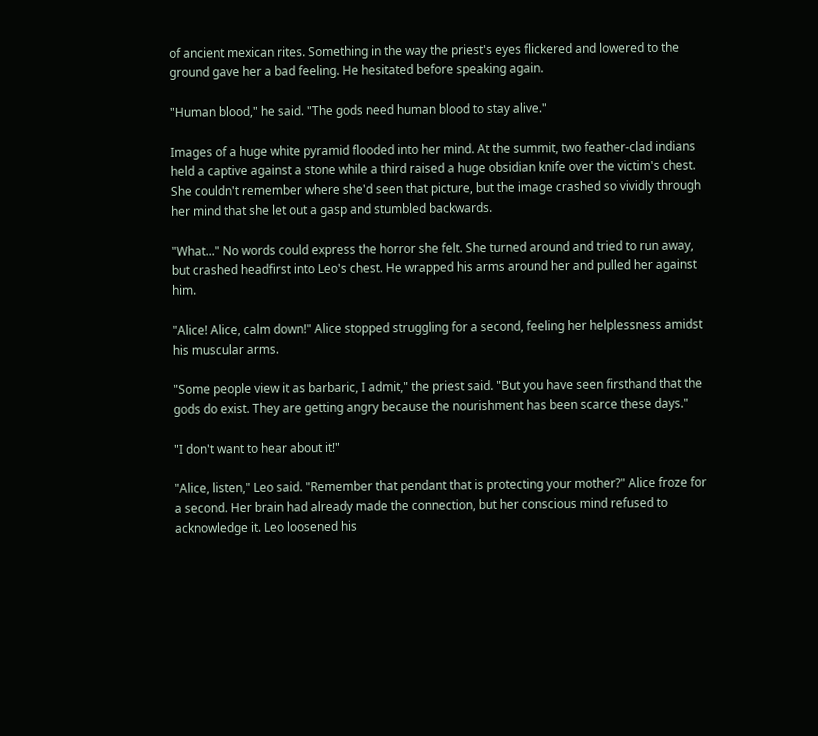of ancient mexican rites. Something in the way the priest's eyes flickered and lowered to the ground gave her a bad feeling. He hesitated before speaking again.

"Human blood," he said. "The gods need human blood to stay alive."

Images of a huge white pyramid flooded into her mind. At the summit, two feather-clad indians held a captive against a stone while a third raised a huge obsidian knife over the victim's chest. She couldn't remember where she'd seen that picture, but the image crashed so vividly through her mind that she let out a gasp and stumbled backwards.

"What..." No words could express the horror she felt. She turned around and tried to run away, but crashed headfirst into Leo's chest. He wrapped his arms around her and pulled her against him.

"Alice! Alice, calm down!" Alice stopped struggling for a second, feeling her helplessness amidst his muscular arms.

"Some people view it as barbaric, I admit," the priest said. "But you have seen firsthand that the gods do exist. They are getting angry because the nourishment has been scarce these days."

"I don't want to hear about it!"

"Alice, listen," Leo said. "Remember that pendant that is protecting your mother?" Alice froze for a second. Her brain had already made the connection, but her conscious mind refused to acknowledge it. Leo loosened his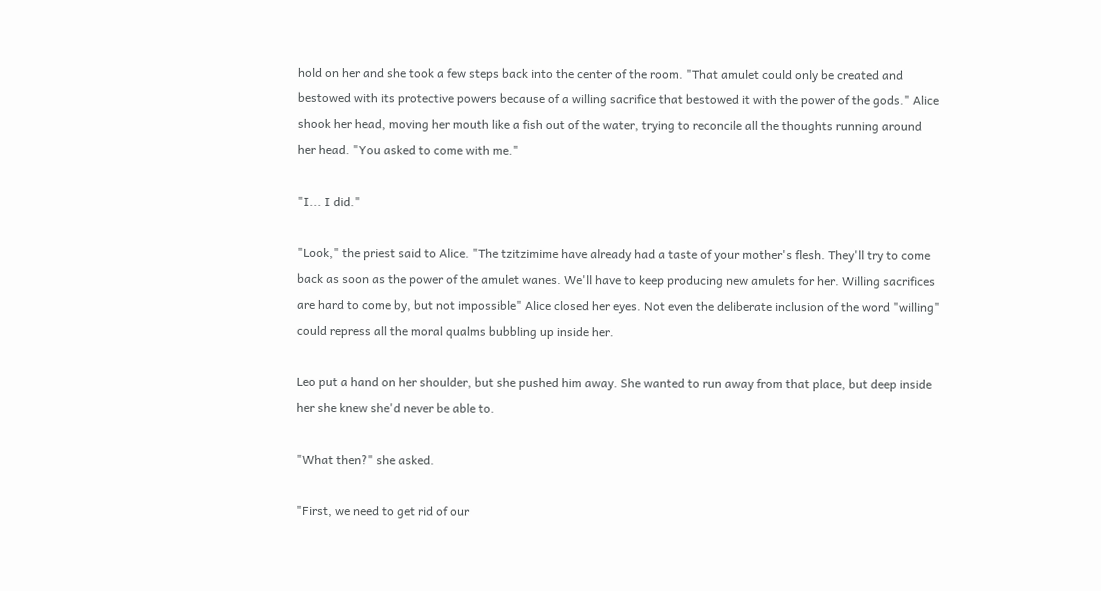hold on her and she took a few steps back into the center of the room. "That amulet could only be created and bestowed with its protective powers because of a willing sacrifice that bestowed it with the power of the gods." Alice shook her head, moving her mouth like a fish out of the water, trying to reconcile all the thoughts running around her head. "You asked to come with me."

"I... I did."

"Look," the priest said to Alice. "The tzitzimime have already had a taste of your mother's flesh. They'll try to come back as soon as the power of the amulet wanes. We'll have to keep producing new amulets for her. Willing sacrifices are hard to come by, but not impossible" Alice closed her eyes. Not even the deliberate inclusion of the word "willing" could repress all the moral qualms bubbling up inside her.

Leo put a hand on her shoulder, but she pushed him away. She wanted to run away from that place, but deep inside her she knew she'd never be able to.

"What then?" she asked.

"First, we need to get rid of our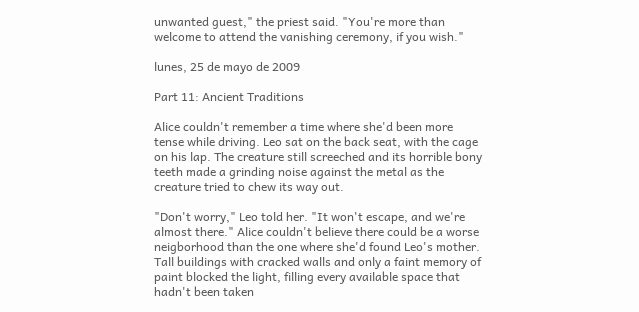unwanted guest," the priest said. "You're more than welcome to attend the vanishing ceremony, if you wish."

lunes, 25 de mayo de 2009

Part 11: Ancient Traditions

Alice couldn't remember a time where she'd been more tense while driving. Leo sat on the back seat, with the cage on his lap. The creature still screeched and its horrible bony teeth made a grinding noise against the metal as the creature tried to chew its way out.

"Don't worry," Leo told her. "It won't escape, and we're almost there." Alice couldn't believe there could be a worse neigborhood than the one where she'd found Leo's mother. Tall buildings with cracked walls and only a faint memory of paint blocked the light, filling every available space that hadn't been taken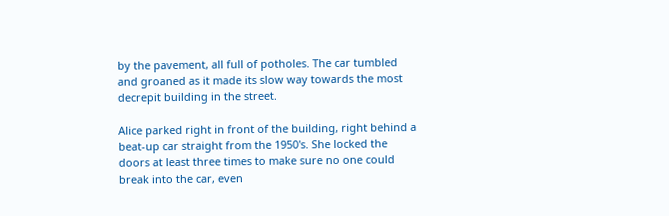by the pavement, all full of potholes. The car tumbled and groaned as it made its slow way towards the most decrepit building in the street.

Alice parked right in front of the building, right behind a beat-up car straight from the 1950's. She locked the doors at least three times to make sure no one could break into the car, even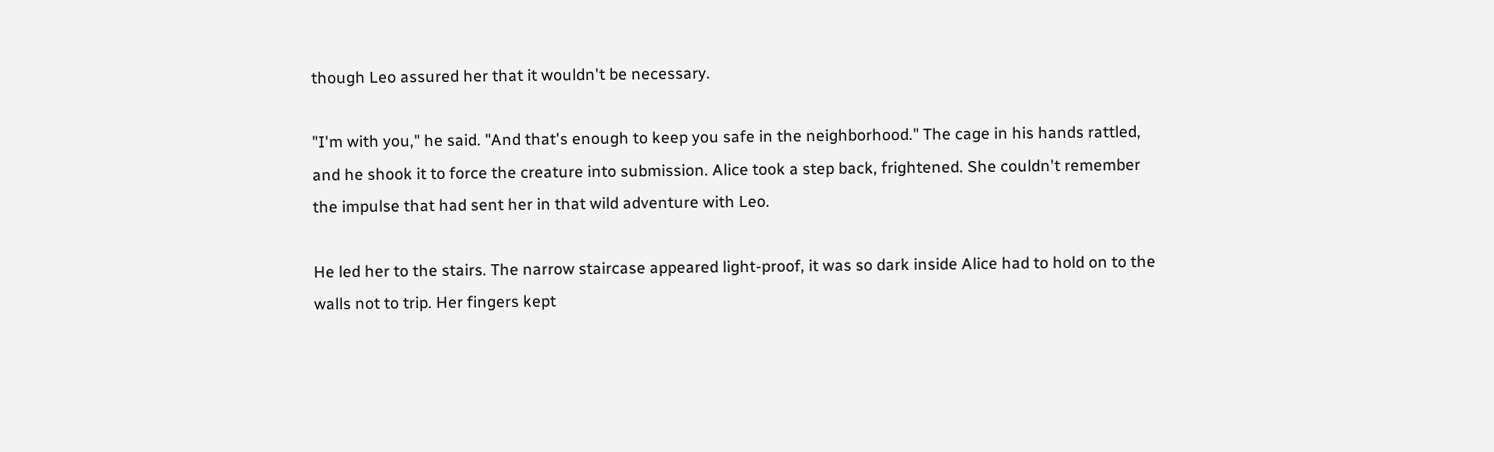though Leo assured her that it wouldn't be necessary.

"I'm with you," he said. "And that's enough to keep you safe in the neighborhood." The cage in his hands rattled, and he shook it to force the creature into submission. Alice took a step back, frightened. She couldn't remember the impulse that had sent her in that wild adventure with Leo.

He led her to the stairs. The narrow staircase appeared light-proof, it was so dark inside Alice had to hold on to the walls not to trip. Her fingers kept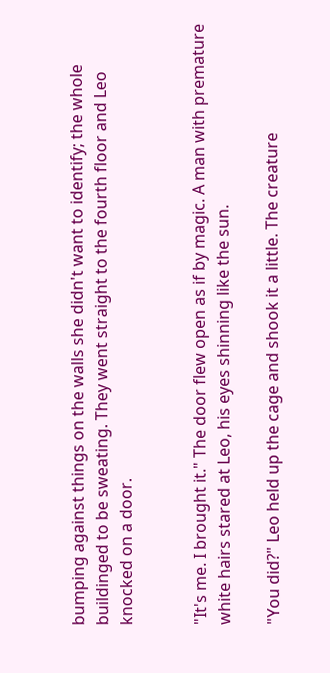bumping against things on the walls she didn't want to identify; the whole buildinged to be sweating. They went straight to the fourth floor and Leo knocked on a door.


"It's me. I brought it." The door flew open as if by magic. A man with premature white hairs stared at Leo, his eyes shinning like the sun.

"You did?" Leo held up the cage and shook it a little. The creature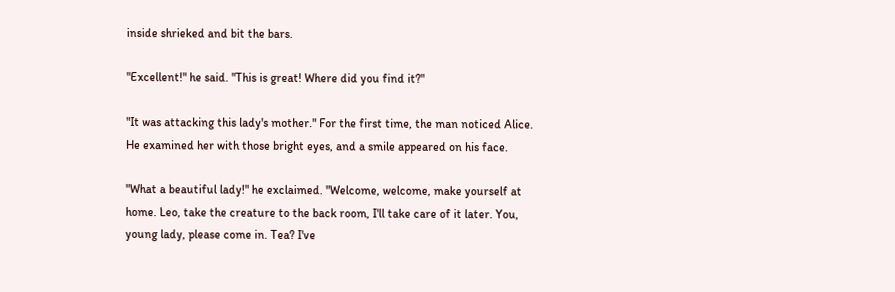inside shrieked and bit the bars.

"Excellent!" he said. "This is great! Where did you find it?"

"It was attacking this lady's mother." For the first time, the man noticed Alice. He examined her with those bright eyes, and a smile appeared on his face.

"What a beautiful lady!" he exclaimed. "Welcome, welcome, make yourself at home. Leo, take the creature to the back room, I'll take care of it later. You, young lady, please come in. Tea? I've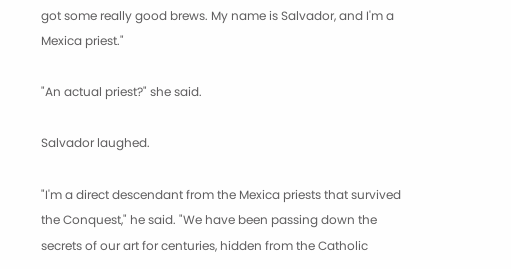got some really good brews. My name is Salvador, and I'm a Mexica priest."

"An actual priest?" she said.

Salvador laughed.

"I'm a direct descendant from the Mexica priests that survived the Conquest," he said. "We have been passing down the secrets of our art for centuries, hidden from the Catholic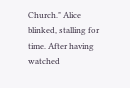Church." Alice blinked, stalling for time. After having watched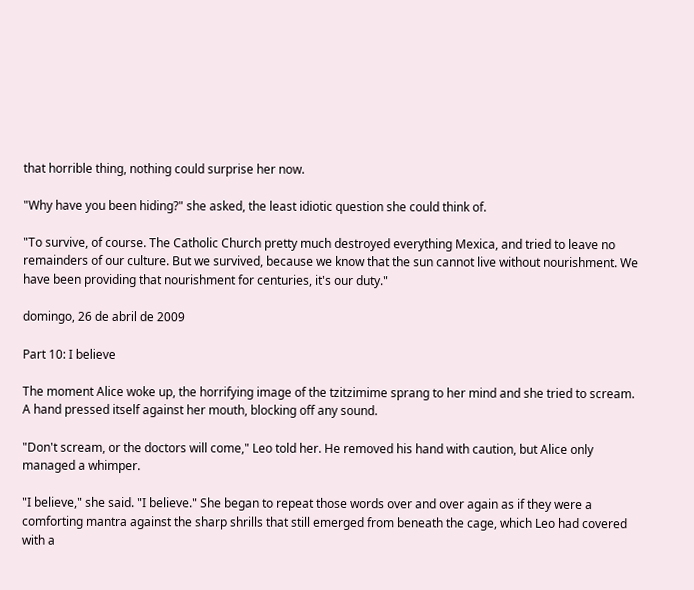that horrible thing, nothing could surprise her now.

"Why have you been hiding?" she asked, the least idiotic question she could think of.

"To survive, of course. The Catholic Church pretty much destroyed everything Mexica, and tried to leave no remainders of our culture. But we survived, because we know that the sun cannot live without nourishment. We have been providing that nourishment for centuries, it's our duty."

domingo, 26 de abril de 2009

Part 10: I believe

The moment Alice woke up, the horrifying image of the tzitzimime sprang to her mind and she tried to scream. A hand pressed itself against her mouth, blocking off any sound.

"Don't scream, or the doctors will come," Leo told her. He removed his hand with caution, but Alice only managed a whimper.

"I believe," she said. "I believe." She began to repeat those words over and over again as if they were a comforting mantra against the sharp shrills that still emerged from beneath the cage, which Leo had covered with a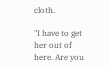cloth.

"I have to get her out of here. Are you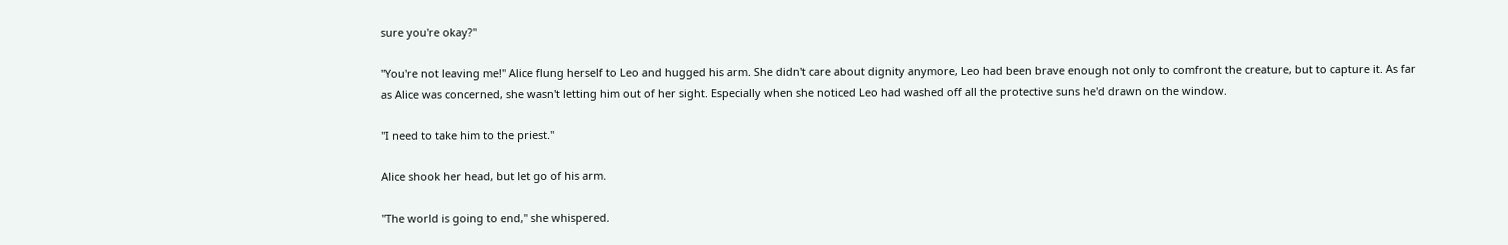sure you're okay?"

"You're not leaving me!" Alice flung herself to Leo and hugged his arm. She didn't care about dignity anymore, Leo had been brave enough not only to comfront the creature, but to capture it. As far as Alice was concerned, she wasn't letting him out of her sight. Especially when she noticed Leo had washed off all the protective suns he'd drawn on the window.

"I need to take him to the priest."

Alice shook her head, but let go of his arm.

"The world is going to end," she whispered.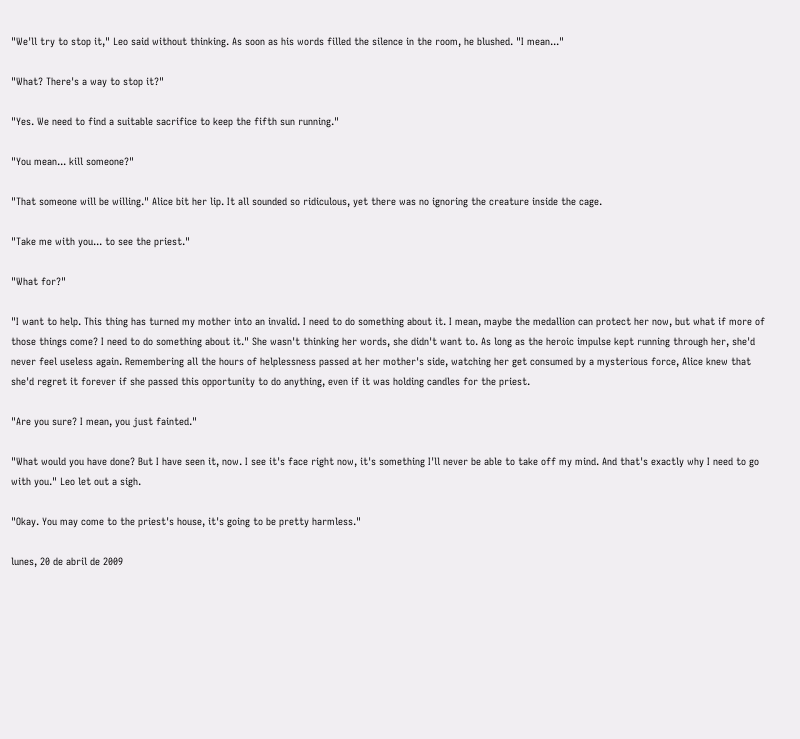"We'll try to stop it," Leo said without thinking. As soon as his words filled the silence in the room, he blushed. "I mean..."

"What? There's a way to stop it?"

"Yes. We need to find a suitable sacrifice to keep the fifth sun running."

"You mean... kill someone?"

"That someone will be willing." Alice bit her lip. It all sounded so ridiculous, yet there was no ignoring the creature inside the cage.

"Take me with you... to see the priest."

"What for?"

"I want to help. This thing has turned my mother into an invalid. I need to do something about it. I mean, maybe the medallion can protect her now, but what if more of those things come? I need to do something about it." She wasn't thinking her words, she didn't want to. As long as the heroic impulse kept running through her, she'd never feel useless again. Remembering all the hours of helplessness passed at her mother's side, watching her get consumed by a mysterious force, Alice knew that she'd regret it forever if she passed this opportunity to do anything, even if it was holding candles for the priest.

"Are you sure? I mean, you just fainted."

"What would you have done? But I have seen it, now. I see it's face right now, it's something I'll never be able to take off my mind. And that's exactly why I need to go with you." Leo let out a sigh.

"Okay. You may come to the priest's house, it's going to be pretty harmless."

lunes, 20 de abril de 2009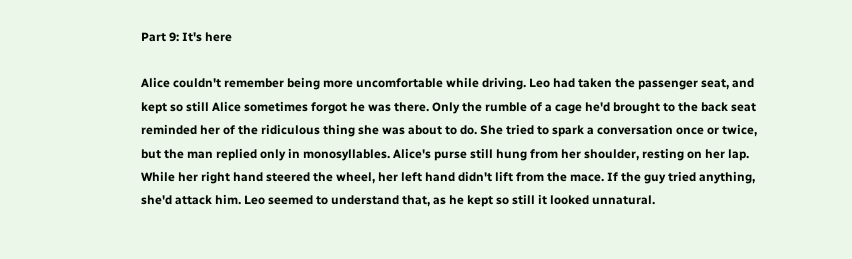Part 9: It's here

Alice couldn't remember being more uncomfortable while driving. Leo had taken the passenger seat, and kept so still Alice sometimes forgot he was there. Only the rumble of a cage he'd brought to the back seat reminded her of the ridiculous thing she was about to do. She tried to spark a conversation once or twice, but the man replied only in monosyllables. Alice's purse still hung from her shoulder, resting on her lap. While her right hand steered the wheel, her left hand didn't lift from the mace. If the guy tried anything, she'd attack him. Leo seemed to understand that, as he kept so still it looked unnatural.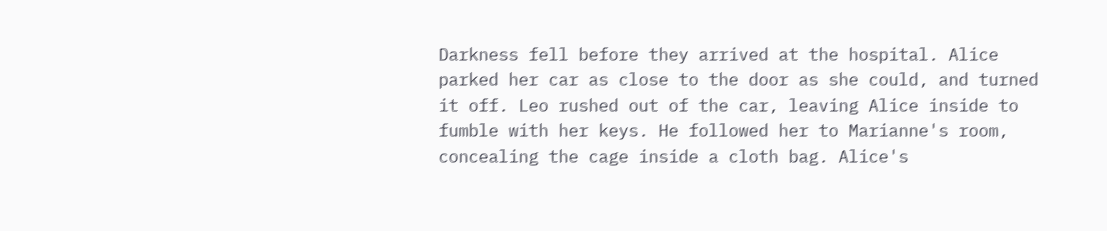Darkness fell before they arrived at the hospital. Alice parked her car as close to the door as she could, and turned it off. Leo rushed out of the car, leaving Alice inside to fumble with her keys. He followed her to Marianne's room, concealing the cage inside a cloth bag. Alice's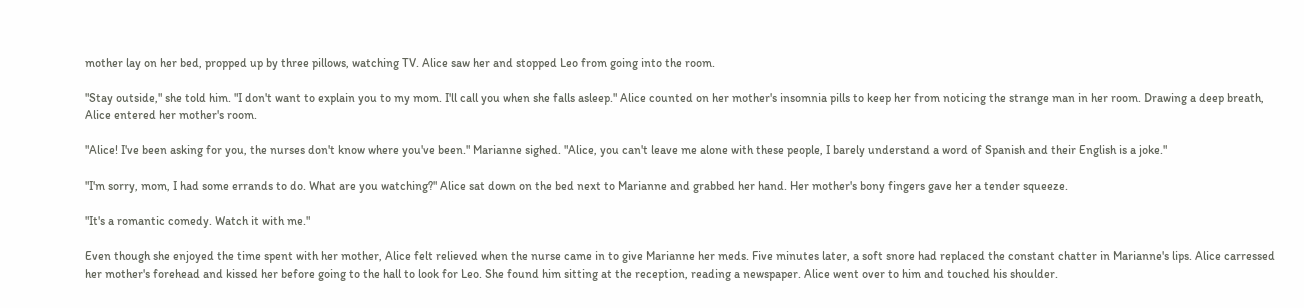mother lay on her bed, propped up by three pillows, watching TV. Alice saw her and stopped Leo from going into the room.

"Stay outside," she told him. "I don't want to explain you to my mom. I'll call you when she falls asleep." Alice counted on her mother's insomnia pills to keep her from noticing the strange man in her room. Drawing a deep breath, Alice entered her mother's room.

"Alice! I've been asking for you, the nurses don't know where you've been." Marianne sighed. "Alice, you can't leave me alone with these people, I barely understand a word of Spanish and their English is a joke."

"I'm sorry, mom, I had some errands to do. What are you watching?" Alice sat down on the bed next to Marianne and grabbed her hand. Her mother's bony fingers gave her a tender squeeze.

"It's a romantic comedy. Watch it with me."

Even though she enjoyed the time spent with her mother, Alice felt relieved when the nurse came in to give Marianne her meds. Five minutes later, a soft snore had replaced the constant chatter in Marianne's lips. Alice carressed her mother's forehead and kissed her before going to the hall to look for Leo. She found him sitting at the reception, reading a newspaper. Alice went over to him and touched his shoulder.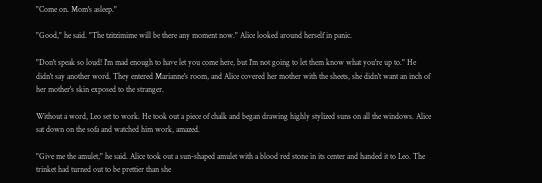"Come on. Mom's asleep."

"Good," he said. "The tzitzimime will be there any moment now." Alice looked around herself in panic.

"Don't speak so loud! I'm mad enough to have let you come here, but I'm not going to let them know what you're up to." He didn't say another word. They entered Marianne's room, and Alice covered her mother with the sheets, she didn't want an inch of her mother's skin exposed to the stranger.

Without a word, Leo set to work. He took out a piece of chalk and began drawing highly stylized suns on all the windows. Alice sat down on the sofa and watched him work, amazed.

"Give me the amulet," he said. Alice took out a sun-shaped amulet with a blood red stone in its center and handed it to Leo. The trinket had turned out to be prettier than she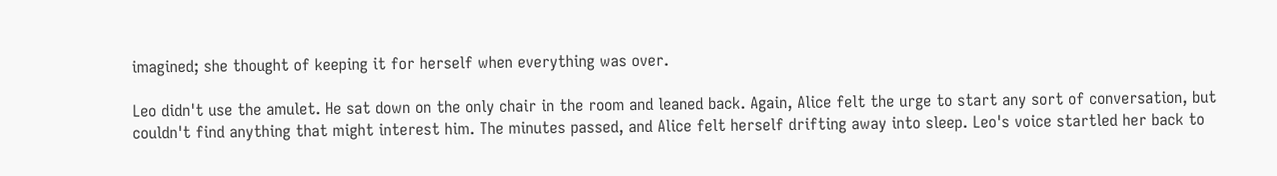imagined; she thought of keeping it for herself when everything was over.

Leo didn't use the amulet. He sat down on the only chair in the room and leaned back. Again, Alice felt the urge to start any sort of conversation, but couldn't find anything that might interest him. The minutes passed, and Alice felt herself drifting away into sleep. Leo's voice startled her back to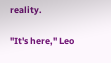reality.

"It's here," Leo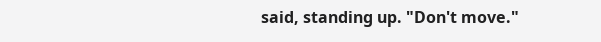said, standing up. "Don't move."